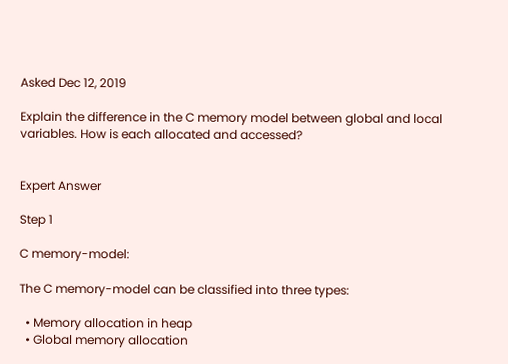Asked Dec 12, 2019

Explain the difference in the C memory model between global and local variables. How is each allocated and accessed?


Expert Answer

Step 1

C memory-model:

The C memory-model can be classified into three types:

  • Memory allocation in heap
  • Global memory allocation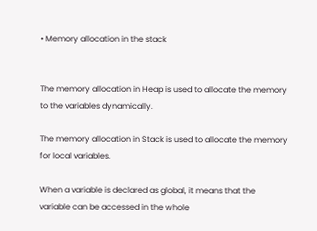• Memory allocation in the stack


The memory allocation in Heap is used to allocate the memory to the variables dynamically.

The memory allocation in Stack is used to allocate the memory for local variables.

When a variable is declared as global, it means that the variable can be accessed in the whole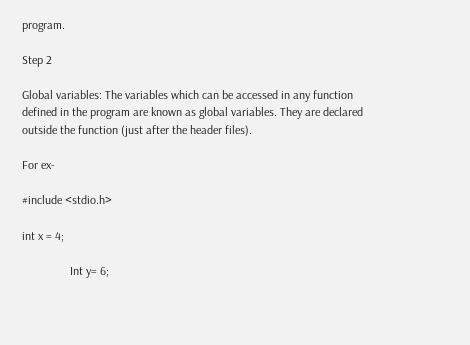program.

Step 2

Global variables: The variables which can be accessed in any function defined in the program are known as global variables. They are declared outside the function (just after the header files).

For ex-

#include <stdio.h>

int x = 4;

                Int y= 6;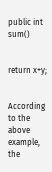public int sum()


return x+y;


According to the above example, the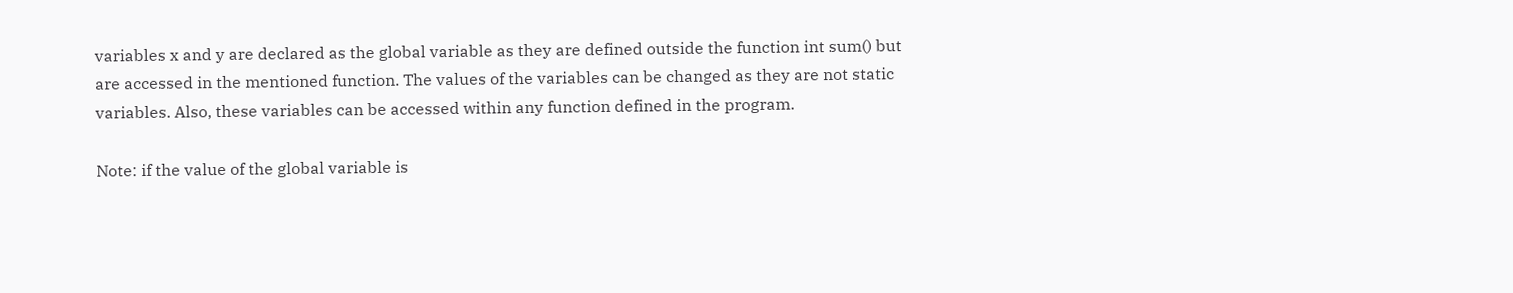variables x and y are declared as the global variable as they are defined outside the function int sum() but are accessed in the mentioned function. The values of the variables can be changed as they are not static variables. Also, these variables can be accessed within any function defined in the program.

Note: if the value of the global variable is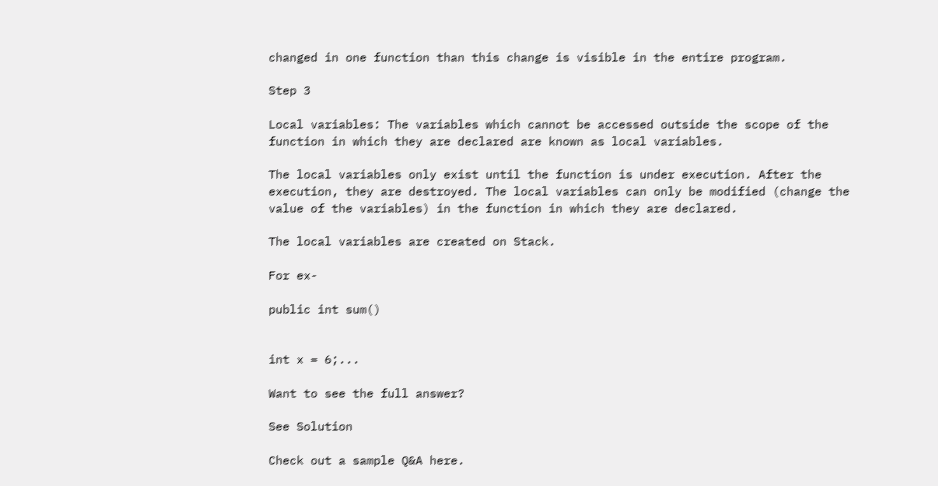changed in one function than this change is visible in the entire program.

Step 3

Local variables: The variables which cannot be accessed outside the scope of the function in which they are declared are known as local variables.

The local variables only exist until the function is under execution. After the execution, they are destroyed. The local variables can only be modified (change the value of the variables) in the function in which they are declared.

The local variables are created on Stack.

For ex-

public int sum()


int x = 6;...

Want to see the full answer?

See Solution

Check out a sample Q&A here.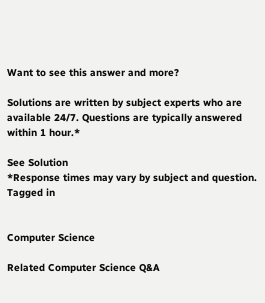Want to see this answer and more?

Solutions are written by subject experts who are available 24/7. Questions are typically answered within 1 hour.*

See Solution
*Response times may vary by subject and question.
Tagged in


Computer Science

Related Computer Science Q&A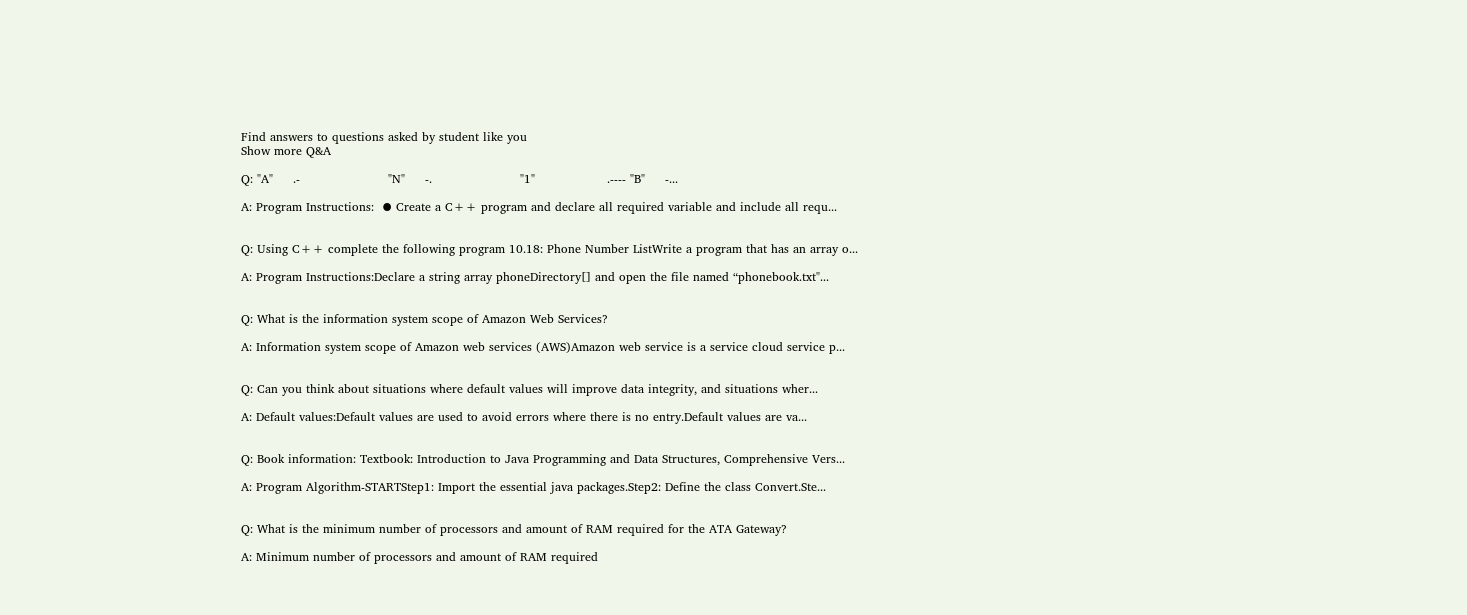Find answers to questions asked by student like you
Show more Q&A

Q: "A"     .-                      "N"     -.                      "1"                  .---- "B"     -...

A: Program Instructions:  ⦁ Create a C++ program and declare all required variable and include all requ...


Q: Using C++ complete the following program 10.18: Phone Number ListWrite a program that has an array o...

A: Program Instructions:Declare a string array phoneDirectory[] and open the file named “phonebook.txt"...


Q: What is the information system scope of Amazon Web Services?

A: Information system scope of Amazon web services (AWS)Amazon web service is a service cloud service p...


Q: Can you think about situations where default values will improve data integrity, and situations wher...

A: Default values:Default values are used to avoid errors where there is no entry.Default values are va...


Q: Book information: Textbook: Introduction to Java Programming and Data Structures, Comprehensive Vers...

A: Program Algorithm-STARTStep1: Import the essential java packages.Step2: Define the class Convert.Ste...


Q: What is the minimum number of processors and amount of RAM required for the ATA Gateway?

A: Minimum number of processors and amount of RAM required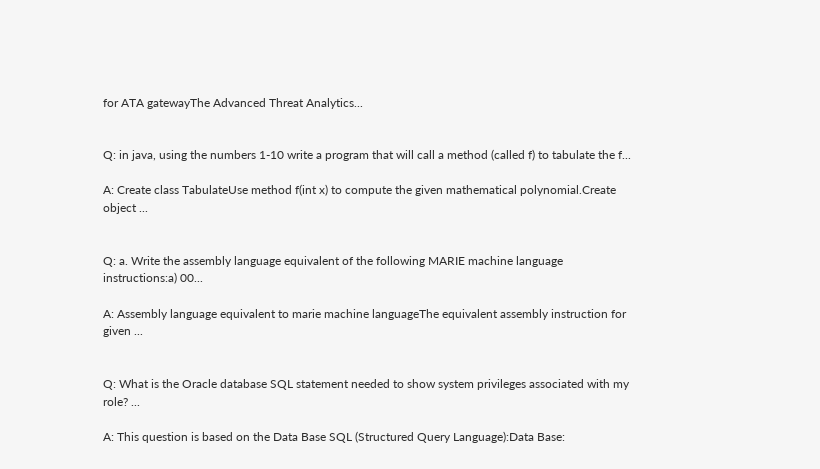for ATA gatewayThe Advanced Threat Analytics...


Q: in java, using the numbers 1-10 write a program that will call a method (called f) to tabulate the f...

A: Create class TabulateUse method f(int x) to compute the given mathematical polynomial.Create object ...


Q: a. Write the assembly language equivalent of the following MARIE machine language instructions:a) 00...

A: Assembly language equivalent to marie machine languageThe equivalent assembly instruction for given ...


Q: What is the Oracle database SQL statement needed to show system privileges associated with my role? ...

A: This question is based on the Data Base SQL (Structured Query Language):Data Base: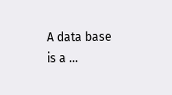A data base is a ...